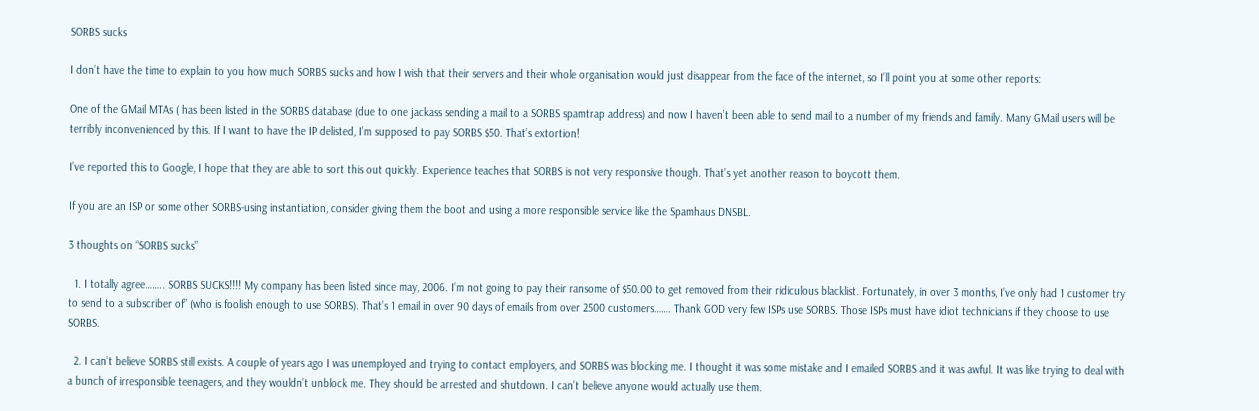SORBS sucks

I don’t have the time to explain to you how much SORBS sucks and how I wish that their servers and their whole organisation would just disappear from the face of the internet, so I’ll point you at some other reports:

One of the GMail MTAs ( has been listed in the SORBS database (due to one jackass sending a mail to a SORBS spamtrap address) and now I haven’t been able to send mail to a number of my friends and family. Many GMail users will be terribly inconvenienced by this. If I want to have the IP delisted, I’m supposed to pay SORBS $50. That’s extortion!

I’ve reported this to Google, I hope that they are able to sort this out quickly. Experience teaches that SORBS is not very responsive though. That’s yet another reason to boycott them.

If you are an ISP or some other SORBS-using instantiation, consider giving them the boot and using a more responsible service like the Spamhaus DNSBL.

3 thoughts on “SORBS sucks”

  1. I totally agree…….. SORBS SUCKS!!!! My company has been listed since may, 2006. I’m not going to pay their ransome of $50.00 to get removed from their ridiculous blacklist. Fortunately, in over 3 months, I’ve only had 1 customer try to send to a subscriber of” (who is foolish enough to use SORBS). That’s 1 email in over 90 days of emails from over 2500 customers……. Thank GOD very few ISPs use SORBS. Those ISPs must have idiot technicians if they choose to use SORBS.

  2. I can’t believe SORBS still exists. A couple of years ago I was unemployed and trying to contact employers, and SORBS was blocking me. I thought it was some mistake and I emailed SORBS and it was awful. It was like trying to deal with a bunch of irresponsible teenagers, and they wouldn’t unblock me. They should be arrested and shutdown. I can’t believe anyone would actually use them.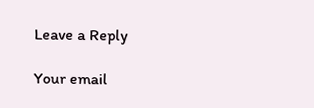Leave a Reply

Your email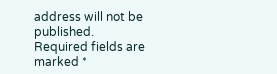address will not be published. Required fields are marked *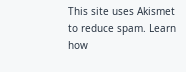This site uses Akismet to reduce spam. Learn how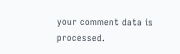your comment data is processed.